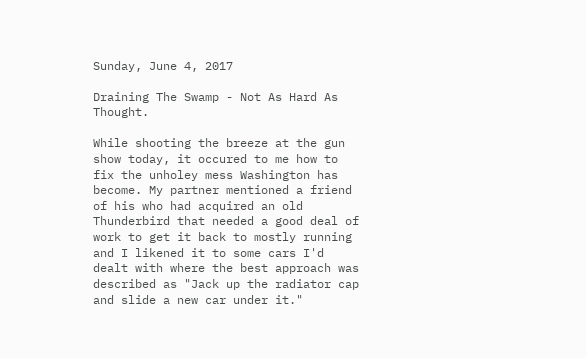Sunday, June 4, 2017

Draining The Swamp - Not As Hard As Thought.

While shooting the breeze at the gun show today, it occured to me how to fix the unholey mess Washington has become. My partner mentioned a friend of his who had acquired an old Thunderbird that needed a good deal of work to get it back to mostly running and I likened it to some cars I'd dealt with where the best approach was described as "Jack up the radiator cap and slide a new car under it."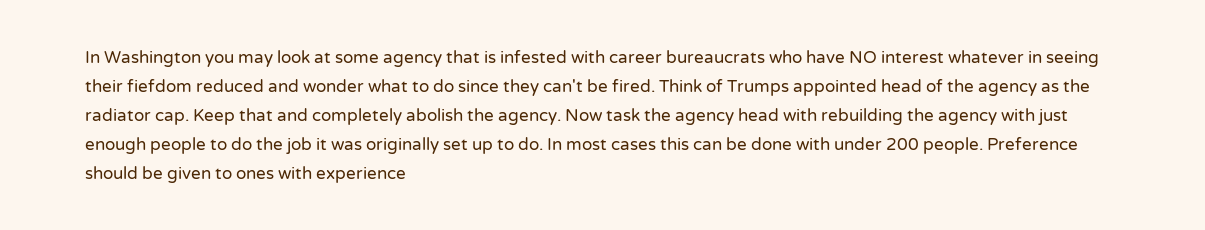In Washington you may look at some agency that is infested with career bureaucrats who have NO interest whatever in seeing their fiefdom reduced and wonder what to do since they can't be fired. Think of Trumps appointed head of the agency as the radiator cap. Keep that and completely abolish the agency. Now task the agency head with rebuilding the agency with just enough people to do the job it was originally set up to do. In most cases this can be done with under 200 people. Preference should be given to ones with experience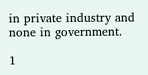in private industry and none in government.

1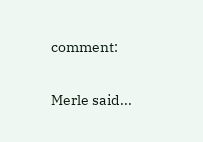comment:

Merle said...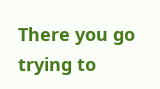There you go trying to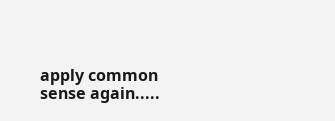apply common sense again.....